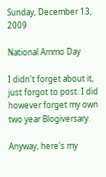Sunday, December 13, 2009

National Ammo Day

I didn't forget about it, just forgot to post. I did however forget my own two year Blogiversary.

Anyway, here's my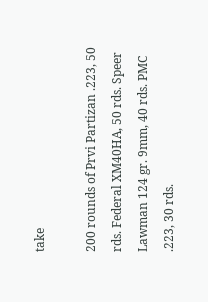take

200 rounds of Prvi Partizan .223, 50 rds. Federal XM40HA, 50 rds. Speer Lawman 124 gr. 9mm, 40 rds. PMC .223, 30 rds.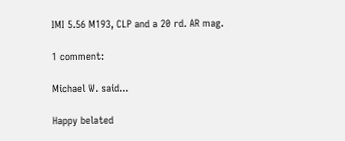IMI 5.56 M193, CLP and a 20 rd. AR mag.

1 comment:

Michael W. said...

Happy belated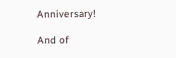Anniversary!

And of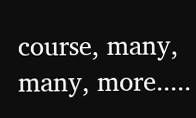course, many, many, more.....